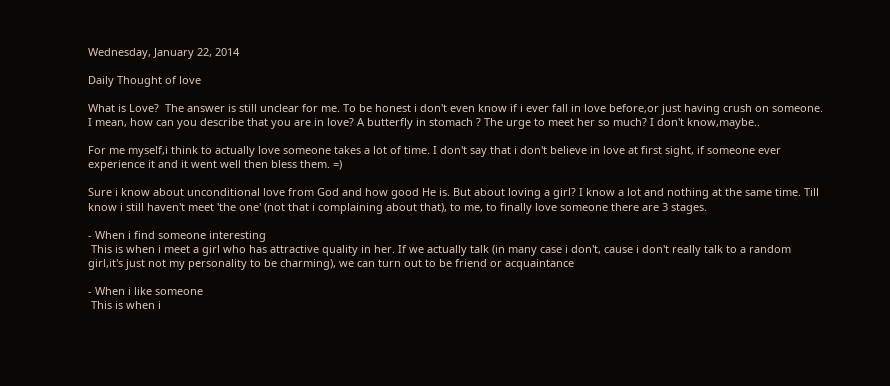Wednesday, January 22, 2014

Daily Thought of love

What is Love?  The answer is still unclear for me. To be honest i don't even know if i ever fall in love before,or just having crush on someone. I mean, how can you describe that you are in love? A butterfly in stomach ? The urge to meet her so much? I don't know,maybe..

For me myself,i think to actually love someone takes a lot of time. I don't say that i don't believe in love at first sight, if someone ever experience it and it went well then bless them. =)

Sure i know about unconditional love from God and how good He is. But about loving a girl? I know a lot and nothing at the same time. Till know i still haven't meet 'the one' (not that i complaining about that), to me, to finally love someone there are 3 stages.

- When i find someone interesting
 This is when i meet a girl who has attractive quality in her. If we actually talk (in many case i don't, cause i don't really talk to a random girl,it's just not my personality to be charming), we can turn out to be friend or acquaintance

- When i like someone
 This is when i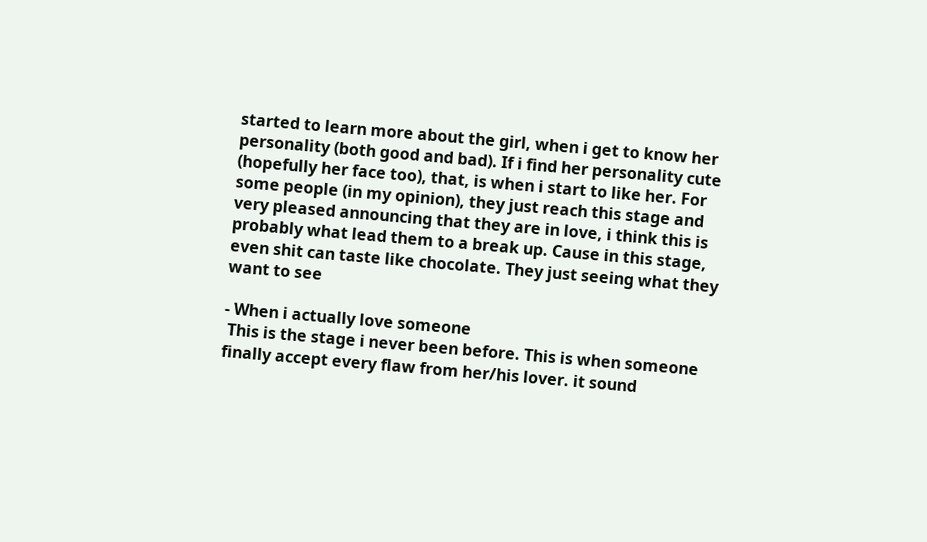started to learn more about the girl, when i get to know her personality (both good and bad). If i find her personality cute (hopefully her face too), that, is when i start to like her. For some people (in my opinion), they just reach this stage and very pleased announcing that they are in love, i think this is probably what lead them to a break up. Cause in this stage, even shit can taste like chocolate. They just seeing what they want to see

- When i actually love someone
 This is the stage i never been before. This is when someone finally accept every flaw from her/his lover. it sound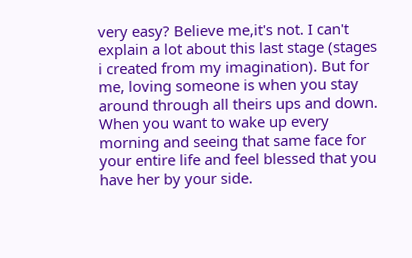very easy? Believe me,it's not. I can't explain a lot about this last stage (stages i created from my imagination). But for me, loving someone is when you stay around through all theirs ups and down. When you want to wake up every morning and seeing that same face for your entire life and feel blessed that you have her by your side.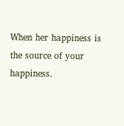When her happiness is the source of your happiness.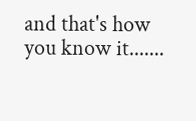and that's how you know it.......